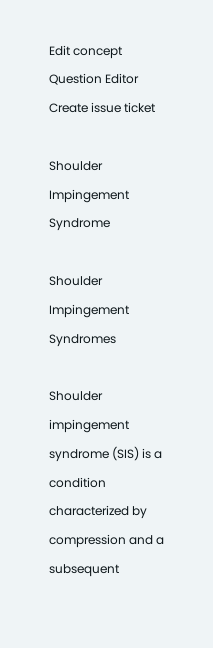Edit concept Question Editor Create issue ticket

Shoulder Impingement Syndrome

Shoulder Impingement Syndromes

Shoulder impingement syndrome (SIS) is a condition characterized by compression and a subsequent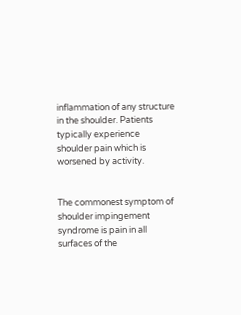inflammation of any structure in the shoulder. Patients typically experience shoulder pain which is worsened by activity.


The commonest symptom of shoulder impingement syndrome is pain in all surfaces of the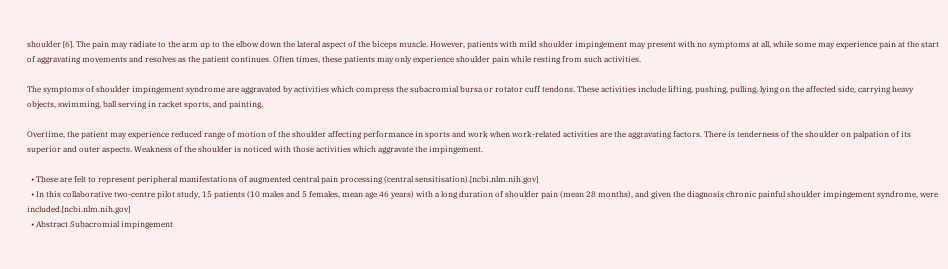shoulder [6]. The pain may radiate to the arm up to the elbow down the lateral aspect of the biceps muscle. However, patients with mild shoulder impingement may present with no symptoms at all, while some may experience pain at the start of aggravating movements and resolves as the patient continues. Often times, these patients may only experience shoulder pain while resting from such activities.

The symptoms of shoulder impingement syndrome are aggravated by activities which compress the subacromial bursa or rotator cuff tendons. These activities include lifting, pushing, pulling, lying on the affected side, carrying heavy objects, swimming, ball serving in racket sports, and painting.

Overtime, the patient may experience reduced range of motion of the shoulder affecting performance in sports and work when work-related activities are the aggravating factors. There is tenderness of the shoulder on palpation of its superior and outer aspects. Weakness of the shoulder is noticed with those activities which aggravate the impingement.

  • These are felt to represent peripheral manifestations of augmented central pain processing (central sensitisation).[ncbi.nlm.nih.gov]
  • In this collaborative two-centre pilot study, 15 patients (10 males and 5 females, mean age 46 years) with a long duration of shoulder pain (mean 28 months), and given the diagnosis chronic painful shoulder impingement syndrome, were included.[ncbi.nlm.nih.gov]
  • Abstract Subacromial impingement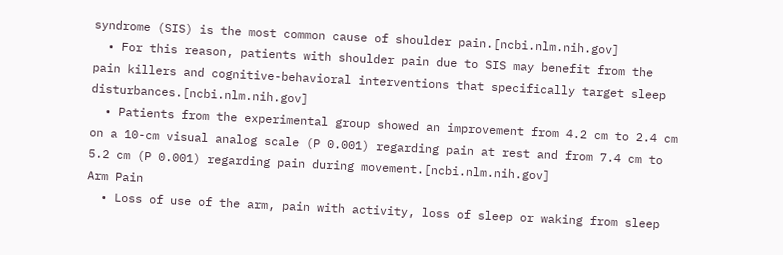syndrome (SIS) is the most common cause of shoulder pain.[ncbi.nlm.nih.gov]
  • For this reason, patients with shoulder pain due to SIS may benefit from the pain killers and cognitive-behavioral interventions that specifically target sleep disturbances.[ncbi.nlm.nih.gov]
  • Patients from the experimental group showed an improvement from 4.2 cm to 2.4 cm on a 10-cm visual analog scale (P 0.001) regarding pain at rest and from 7.4 cm to 5.2 cm (P 0.001) regarding pain during movement.[ncbi.nlm.nih.gov]
Arm Pain
  • Loss of use of the arm, pain with activity, loss of sleep or waking from sleep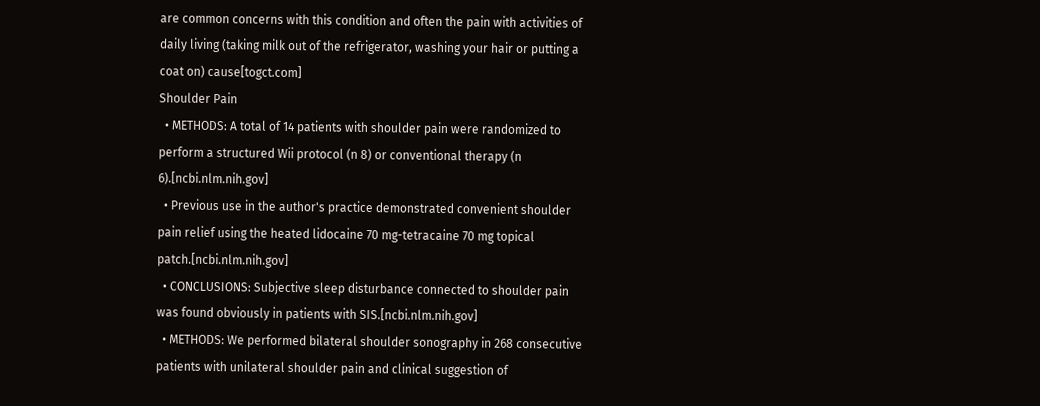are common concerns with this condition and often the pain with activities of daily living (taking milk out of the refrigerator, washing your hair or putting a coat on) cause[togct.com]
Shoulder Pain
  • METHODS: A total of 14 patients with shoulder pain were randomized to perform a structured Wii protocol (n 8) or conventional therapy (n 6).[ncbi.nlm.nih.gov]
  • Previous use in the author's practice demonstrated convenient shoulder pain relief using the heated lidocaine 70 mg-tetracaine 70 mg topical patch.[ncbi.nlm.nih.gov]
  • CONCLUSIONS: Subjective sleep disturbance connected to shoulder pain was found obviously in patients with SIS.[ncbi.nlm.nih.gov]
  • METHODS: We performed bilateral shoulder sonography in 268 consecutive patients with unilateral shoulder pain and clinical suggestion of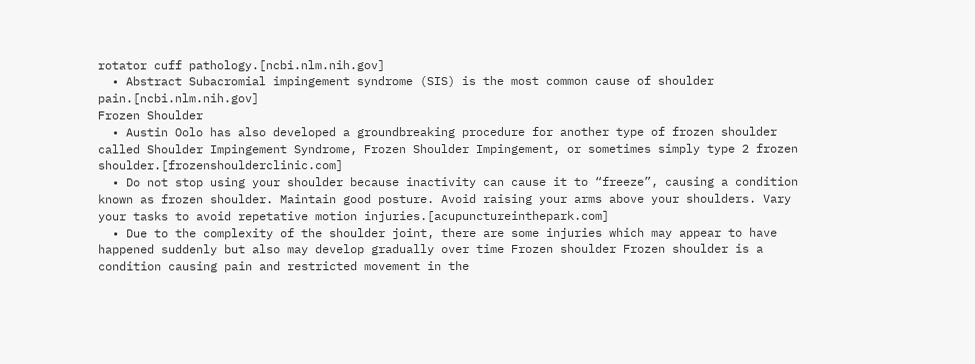rotator cuff pathology.[ncbi.nlm.nih.gov]
  • Abstract Subacromial impingement syndrome (SIS) is the most common cause of shoulder pain.[ncbi.nlm.nih.gov]
Frozen Shoulder
  • Austin Oolo has also developed a groundbreaking procedure for another type of frozen shoulder called Shoulder Impingement Syndrome, Frozen Shoulder Impingement, or sometimes simply type 2 frozen shoulder.[frozenshoulderclinic.com]
  • Do not stop using your shoulder because inactivity can cause it to “freeze”, causing a condition known as frozen shoulder. Maintain good posture. Avoid raising your arms above your shoulders. Vary your tasks to avoid repetative motion injuries.[acupunctureinthepark.com]
  • Due to the complexity of the shoulder joint, there are some injuries which may appear to have happened suddenly but also may develop gradually over time Frozen shoulder Frozen shoulder is a condition causing pain and restricted movement in the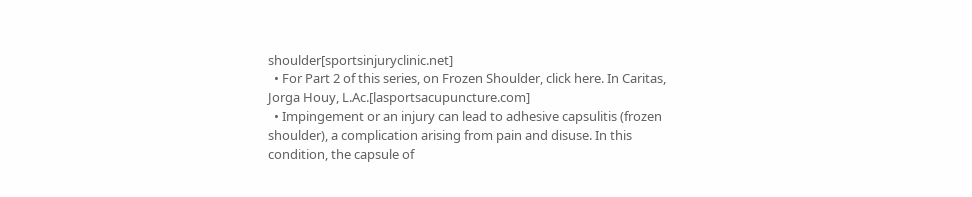shoulder[sportsinjuryclinic.net]
  • For Part 2 of this series, on Frozen Shoulder, click here. In Caritas, Jorga Houy, L.Ac.[lasportsacupuncture.com]
  • Impingement or an injury can lead to adhesive capsulitis (frozen shoulder), a complication arising from pain and disuse. In this condition, the capsule of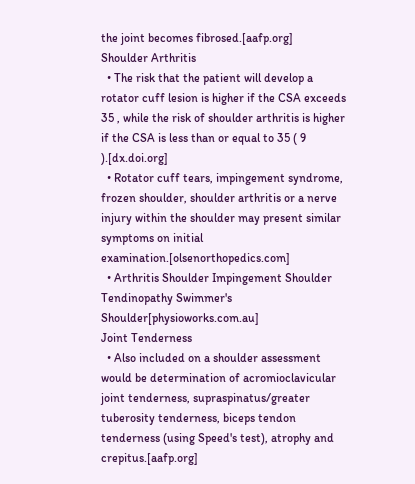the joint becomes fibrosed.[aafp.org]
Shoulder Arthritis
  • The risk that the patient will develop a rotator cuff lesion is higher if the CSA exceeds 35 , while the risk of shoulder arthritis is higher if the CSA is less than or equal to 35 ( 9 ).[dx.doi.org]
  • Rotator cuff tears, impingement syndrome, frozen shoulder, shoulder arthritis or a nerve injury within the shoulder may present similar symptoms on initial examination.[olsenorthopedics.com]
  • Arthritis Shoulder Impingement Shoulder Tendinopathy Swimmer's Shoulder[physioworks.com.au]
Joint Tenderness
  • Also included on a shoulder assessment would be determination of acromioclavicular joint tenderness, supraspinatus/greater tuberosity tenderness, biceps tendon tenderness (using Speed's test), atrophy and crepitus.[aafp.org]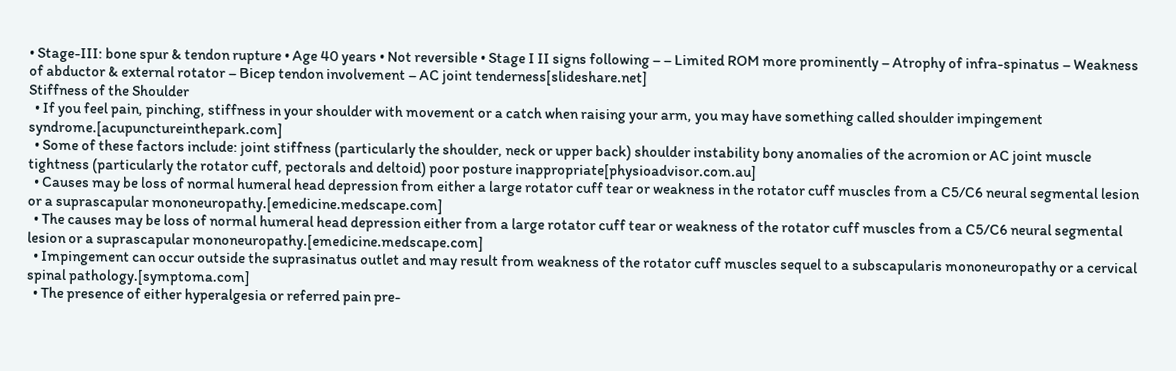• Stage-III: bone spur & tendon rupture • Age 40 years • Not reversible • Stage I II signs following – – Limited ROM more prominently – Atrophy of infra-spinatus – Weakness of abductor & external rotator – Bicep tendon involvement – AC joint tenderness[slideshare.net]
Stiffness of the Shoulder
  • If you feel pain, pinching, stiffness in your shoulder with movement or a catch when raising your arm, you may have something called shoulder impingement syndrome.[acupunctureinthepark.com]
  • Some of these factors include: joint stiffness (particularly the shoulder, neck or upper back) shoulder instability bony anomalies of the acromion or AC joint muscle tightness (particularly the rotator cuff, pectorals and deltoid) poor posture inappropriate[physioadvisor.com.au]
  • Causes may be loss of normal humeral head depression from either a large rotator cuff tear or weakness in the rotator cuff muscles from a C5/C6 neural segmental lesion or a suprascapular mononeuropathy.[emedicine.medscape.com]
  • The causes may be loss of normal humeral head depression either from a large rotator cuff tear or weakness of the rotator cuff muscles from a C5/C6 neural segmental lesion or a suprascapular mononeuropathy.[emedicine.medscape.com]
  • Impingement can occur outside the suprasinatus outlet and may result from weakness of the rotator cuff muscles sequel to a subscapularis mononeuropathy or a cervical spinal pathology.[symptoma.com]
  • The presence of either hyperalgesia or referred pain pre-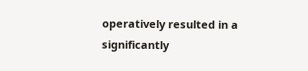operatively resulted in a significantly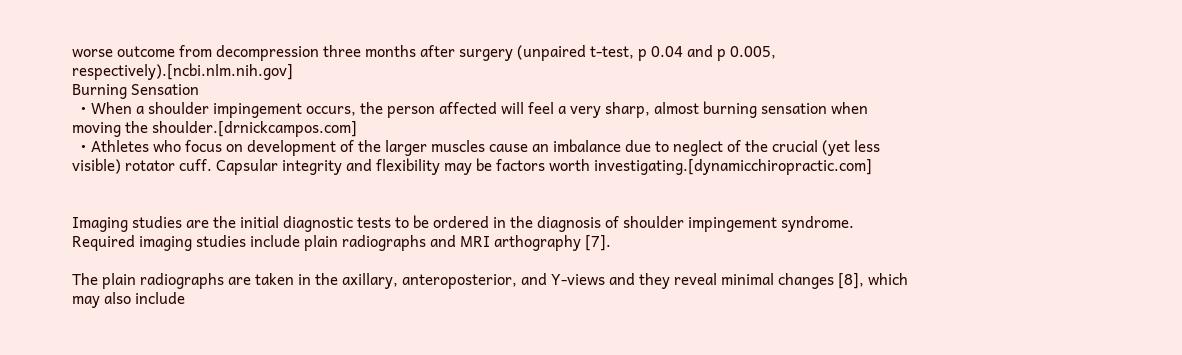worse outcome from decompression three months after surgery (unpaired t-test, p 0.04 and p 0.005, respectively).[ncbi.nlm.nih.gov]
Burning Sensation
  • When a shoulder impingement occurs, the person affected will feel a very sharp, almost burning sensation when moving the shoulder.[drnickcampos.com]
  • Athletes who focus on development of the larger muscles cause an imbalance due to neglect of the crucial (yet less visible) rotator cuff. Capsular integrity and flexibility may be factors worth investigating.[dynamicchiropractic.com]


Imaging studies are the initial diagnostic tests to be ordered in the diagnosis of shoulder impingement syndrome. Required imaging studies include plain radiographs and MRI arthography [7].

The plain radiographs are taken in the axillary, anteroposterior, and Y-views and they reveal minimal changes [8], which may also include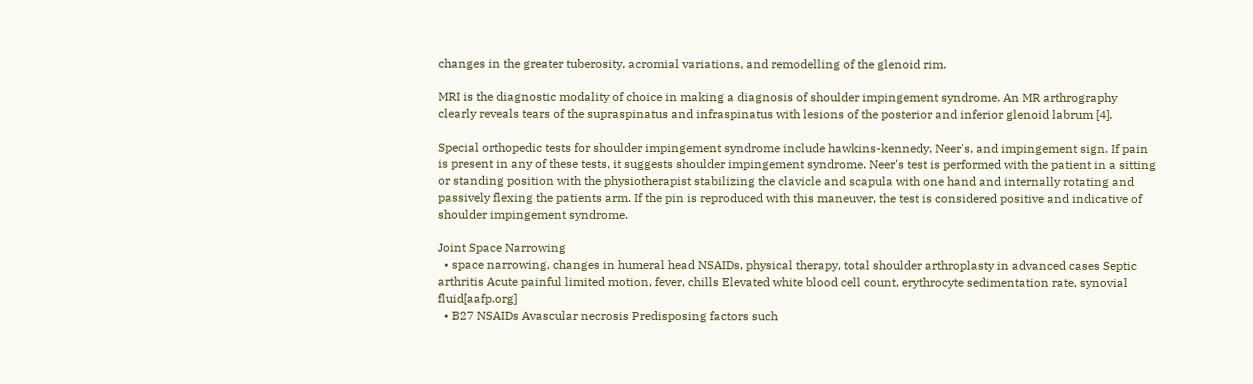changes in the greater tuberosity, acromial variations, and remodelling of the glenoid rim.

MRI is the diagnostic modality of choice in making a diagnosis of shoulder impingement syndrome. An MR arthrography clearly reveals tears of the supraspinatus and infraspinatus with lesions of the posterior and inferior glenoid labrum [4].

Special orthopedic tests for shoulder impingement syndrome include hawkins-kennedy, Neer's, and impingement sign. If pain is present in any of these tests, it suggests shoulder impingement syndrome. Neer's test is performed with the patient in a sitting or standing position with the physiotherapist stabilizing the clavicle and scapula with one hand and internally rotating and passively flexing the patients arm. If the pin is reproduced with this maneuver, the test is considered positive and indicative of shoulder impingement syndrome.

Joint Space Narrowing
  • space narrowing, changes in humeral head NSAIDs, physical therapy, total shoulder arthroplasty in advanced cases Septic arthritis Acute painful limited motion, fever, chills Elevated white blood cell count, erythrocyte sedimentation rate, synovial fluid[aafp.org]
  • B27 NSAIDs Avascular necrosis Predisposing factors such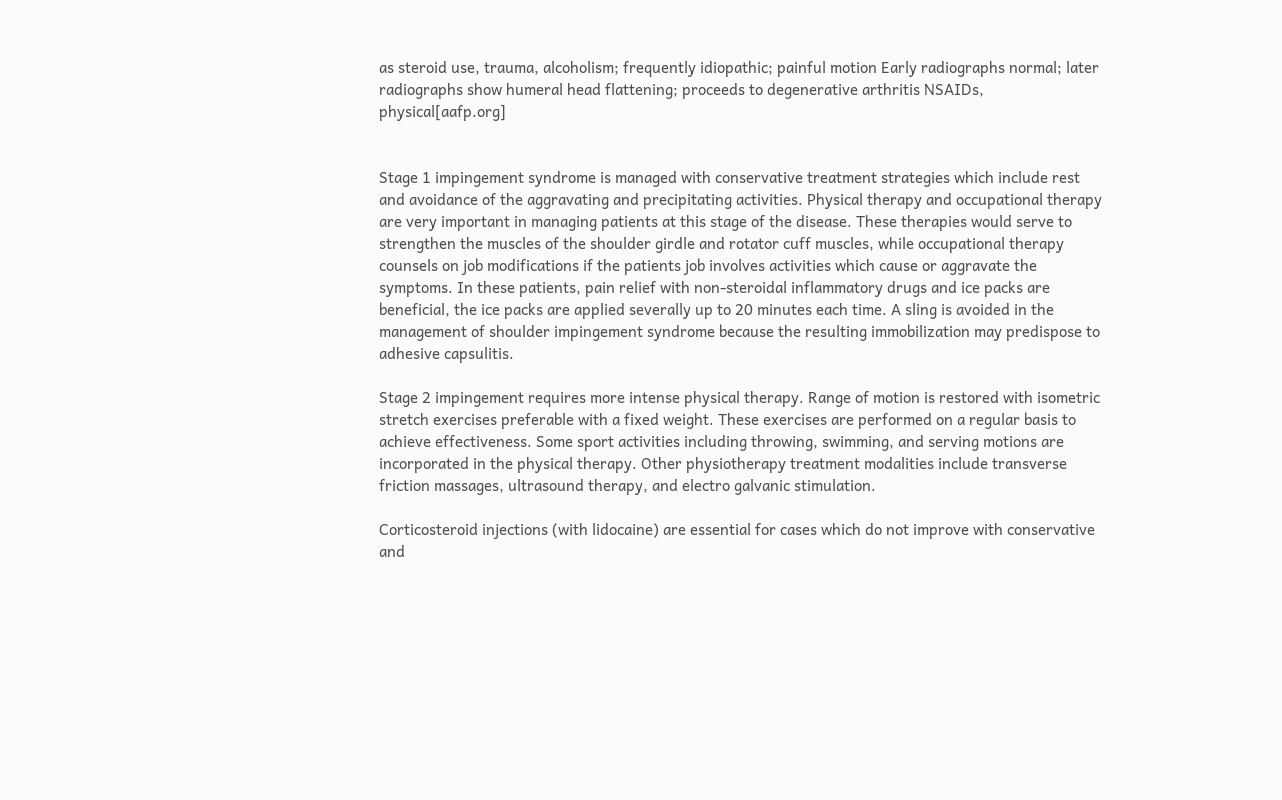as steroid use, trauma, alcoholism; frequently idiopathic; painful motion Early radiographs normal; later radiographs show humeral head flattening; proceeds to degenerative arthritis NSAIDs, physical[aafp.org]


Stage 1 impingement syndrome is managed with conservative treatment strategies which include rest and avoidance of the aggravating and precipitating activities. Physical therapy and occupational therapy are very important in managing patients at this stage of the disease. These therapies would serve to strengthen the muscles of the shoulder girdle and rotator cuff muscles, while occupational therapy counsels on job modifications if the patients job involves activities which cause or aggravate the symptoms. In these patients, pain relief with non-steroidal inflammatory drugs and ice packs are beneficial, the ice packs are applied severally up to 20 minutes each time. A sling is avoided in the management of shoulder impingement syndrome because the resulting immobilization may predispose to adhesive capsulitis.

Stage 2 impingement requires more intense physical therapy. Range of motion is restored with isometric stretch exercises preferable with a fixed weight. These exercises are performed on a regular basis to achieve effectiveness. Some sport activities including throwing, swimming, and serving motions are incorporated in the physical therapy. Other physiotherapy treatment modalities include transverse friction massages, ultrasound therapy, and electro galvanic stimulation.

Corticosteroid injections (with lidocaine) are essential for cases which do not improve with conservative and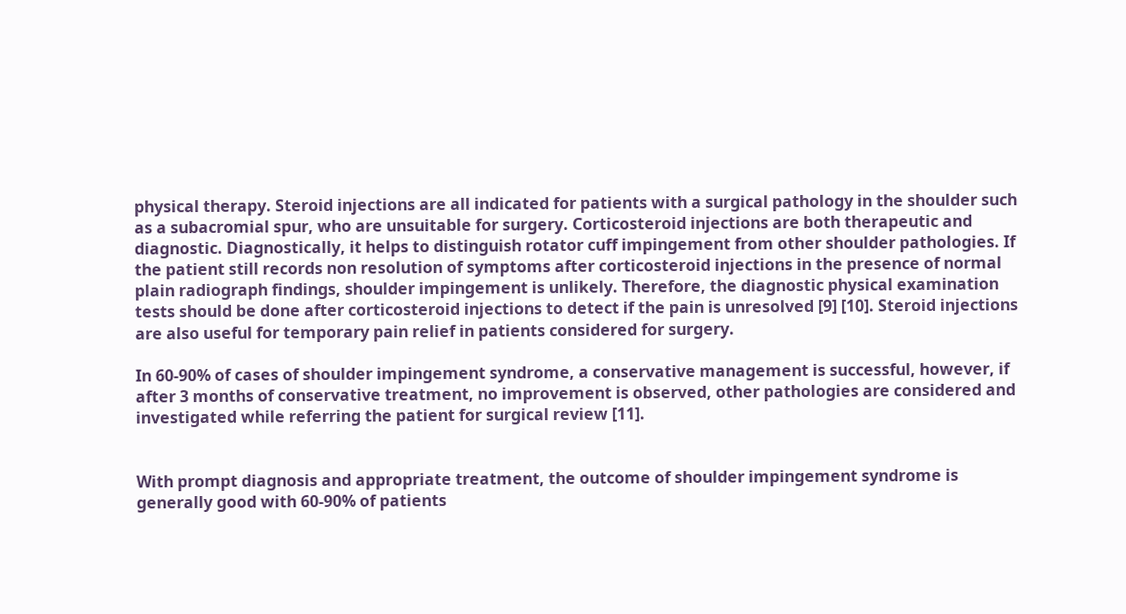physical therapy. Steroid injections are all indicated for patients with a surgical pathology in the shoulder such as a subacromial spur, who are unsuitable for surgery. Corticosteroid injections are both therapeutic and diagnostic. Diagnostically, it helps to distinguish rotator cuff impingement from other shoulder pathologies. If the patient still records non resolution of symptoms after corticosteroid injections in the presence of normal plain radiograph findings, shoulder impingement is unlikely. Therefore, the diagnostic physical examination tests should be done after corticosteroid injections to detect if the pain is unresolved [9] [10]. Steroid injections are also useful for temporary pain relief in patients considered for surgery.

In 60-90% of cases of shoulder impingement syndrome, a conservative management is successful, however, if after 3 months of conservative treatment, no improvement is observed, other pathologies are considered and investigated while referring the patient for surgical review [11].


With prompt diagnosis and appropriate treatment, the outcome of shoulder impingement syndrome is generally good with 60-90% of patients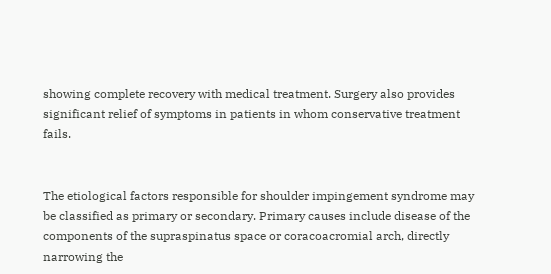showing complete recovery with medical treatment. Surgery also provides significant relief of symptoms in patients in whom conservative treatment fails.


The etiological factors responsible for shoulder impingement syndrome may be classified as primary or secondary. Primary causes include disease of the components of the supraspinatus space or coracoacromial arch, directly narrowing the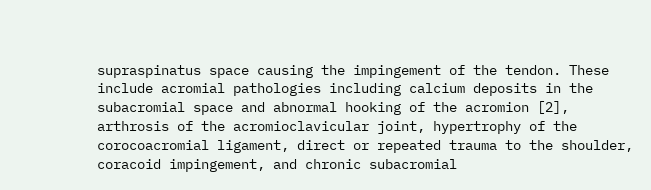supraspinatus space causing the impingement of the tendon. These include acromial pathologies including calcium deposits in the subacromial space and abnormal hooking of the acromion [2], arthrosis of the acromioclavicular joint, hypertrophy of the corocoacromial ligament, direct or repeated trauma to the shoulder, coracoid impingement, and chronic subacromial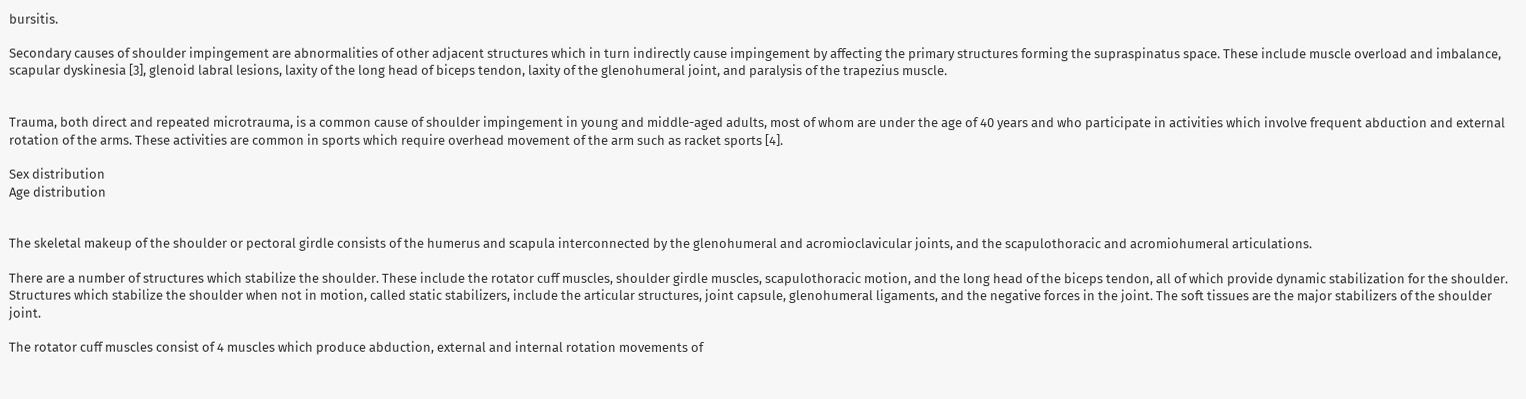bursitis.

Secondary causes of shoulder impingement are abnormalities of other adjacent structures which in turn indirectly cause impingement by affecting the primary structures forming the supraspinatus space. These include muscle overload and imbalance, scapular dyskinesia [3], glenoid labral lesions, laxity of the long head of biceps tendon, laxity of the glenohumeral joint, and paralysis of the trapezius muscle.


Trauma, both direct and repeated microtrauma, is a common cause of shoulder impingement in young and middle-aged adults, most of whom are under the age of 40 years and who participate in activities which involve frequent abduction and external rotation of the arms. These activities are common in sports which require overhead movement of the arm such as racket sports [4].

Sex distribution
Age distribution


The skeletal makeup of the shoulder or pectoral girdle consists of the humerus and scapula interconnected by the glenohumeral and acromioclavicular joints, and the scapulothoracic and acromiohumeral articulations.

There are a number of structures which stabilize the shoulder. These include the rotator cuff muscles, shoulder girdle muscles, scapulothoracic motion, and the long head of the biceps tendon, all of which provide dynamic stabilization for the shoulder. Structures which stabilize the shoulder when not in motion, called static stabilizers, include the articular structures, joint capsule, glenohumeral ligaments, and the negative forces in the joint. The soft tissues are the major stabilizers of the shoulder joint.

The rotator cuff muscles consist of 4 muscles which produce abduction, external and internal rotation movements of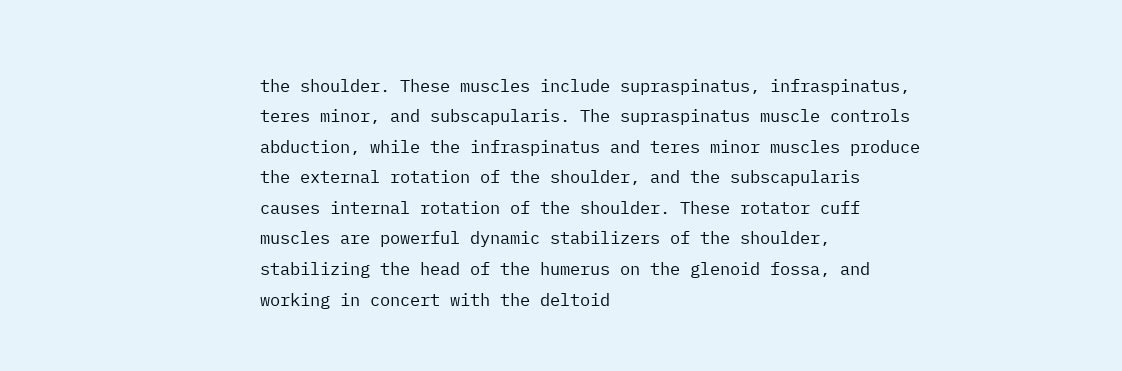the shoulder. These muscles include supraspinatus, infraspinatus, teres minor, and subscapularis. The supraspinatus muscle controls abduction, while the infraspinatus and teres minor muscles produce the external rotation of the shoulder, and the subscapularis causes internal rotation of the shoulder. These rotator cuff muscles are powerful dynamic stabilizers of the shoulder, stabilizing the head of the humerus on the glenoid fossa, and working in concert with the deltoid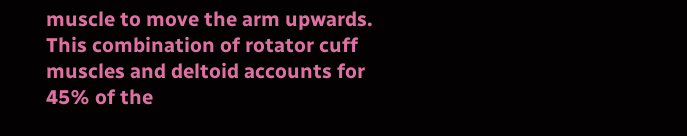muscle to move the arm upwards. This combination of rotator cuff muscles and deltoid accounts for 45% of the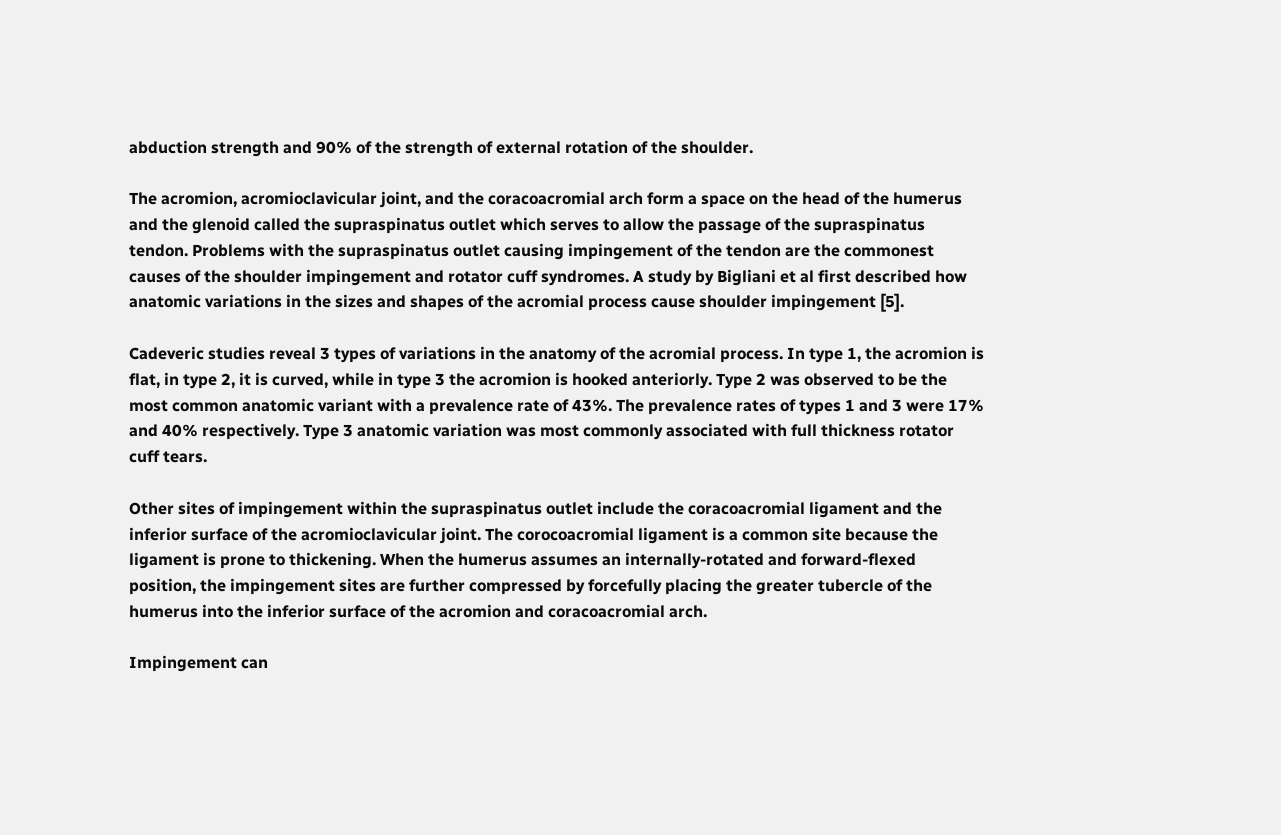abduction strength and 90% of the strength of external rotation of the shoulder.

The acromion, acromioclavicular joint, and the coracoacromial arch form a space on the head of the humerus and the glenoid called the supraspinatus outlet which serves to allow the passage of the supraspinatus tendon. Problems with the supraspinatus outlet causing impingement of the tendon are the commonest causes of the shoulder impingement and rotator cuff syndromes. A study by Bigliani et al first described how anatomic variations in the sizes and shapes of the acromial process cause shoulder impingement [5].

Cadeveric studies reveal 3 types of variations in the anatomy of the acromial process. In type 1, the acromion is flat, in type 2, it is curved, while in type 3 the acromion is hooked anteriorly. Type 2 was observed to be the most common anatomic variant with a prevalence rate of 43%. The prevalence rates of types 1 and 3 were 17% and 40% respectively. Type 3 anatomic variation was most commonly associated with full thickness rotator cuff tears.

Other sites of impingement within the supraspinatus outlet include the coracoacromial ligament and the inferior surface of the acromioclavicular joint. The corocoacromial ligament is a common site because the ligament is prone to thickening. When the humerus assumes an internally-rotated and forward-flexed position, the impingement sites are further compressed by forcefully placing the greater tubercle of the humerus into the inferior surface of the acromion and coracoacromial arch.

Impingement can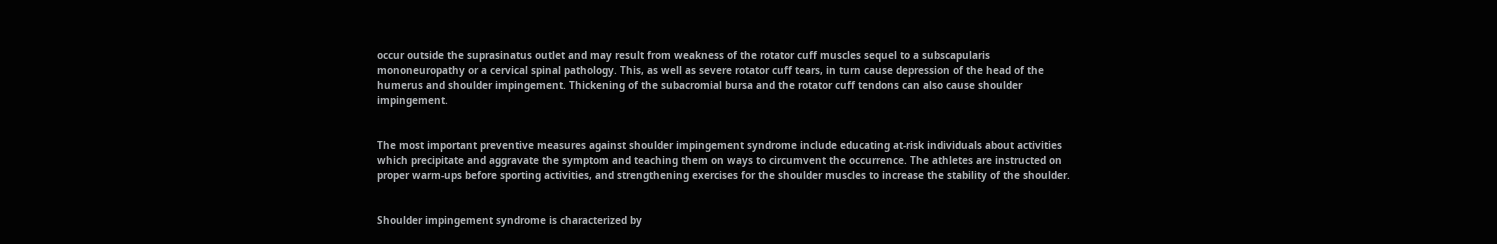occur outside the suprasinatus outlet and may result from weakness of the rotator cuff muscles sequel to a subscapularis mononeuropathy or a cervical spinal pathology. This, as well as severe rotator cuff tears, in turn cause depression of the head of the humerus and shoulder impingement. Thickening of the subacromial bursa and the rotator cuff tendons can also cause shoulder impingement.


The most important preventive measures against shoulder impingement syndrome include educating at-risk individuals about activities which precipitate and aggravate the symptom and teaching them on ways to circumvent the occurrence. The athletes are instructed on proper warm-ups before sporting activities, and strengthening exercises for the shoulder muscles to increase the stability of the shoulder.


Shoulder impingement syndrome is characterized by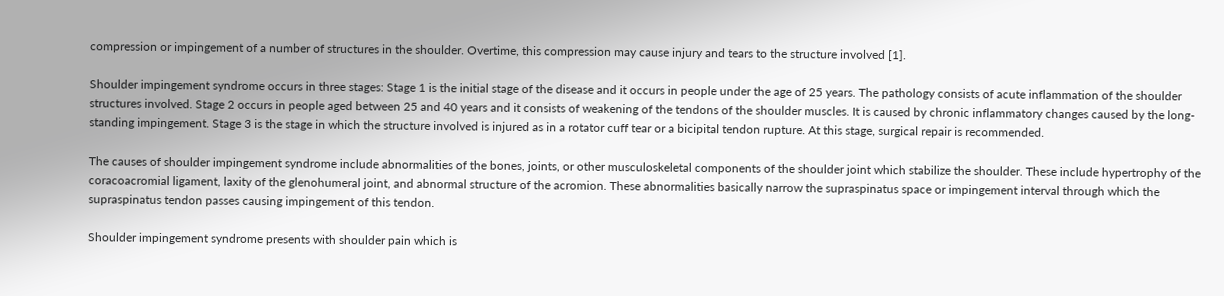compression or impingement of a number of structures in the shoulder. Overtime, this compression may cause injury and tears to the structure involved [1].

Shoulder impingement syndrome occurs in three stages: Stage 1 is the initial stage of the disease and it occurs in people under the age of 25 years. The pathology consists of acute inflammation of the shoulder structures involved. Stage 2 occurs in people aged between 25 and 40 years and it consists of weakening of the tendons of the shoulder muscles. It is caused by chronic inflammatory changes caused by the long-standing impingement. Stage 3 is the stage in which the structure involved is injured as in a rotator cuff tear or a bicipital tendon rupture. At this stage, surgical repair is recommended.

The causes of shoulder impingement syndrome include abnormalities of the bones, joints, or other musculoskeletal components of the shoulder joint which stabilize the shoulder. These include hypertrophy of the coracoacromial ligament, laxity of the glenohumeral joint, and abnormal structure of the acromion. These abnormalities basically narrow the supraspinatus space or impingement interval through which the supraspinatus tendon passes causing impingement of this tendon.

Shoulder impingement syndrome presents with shoulder pain which is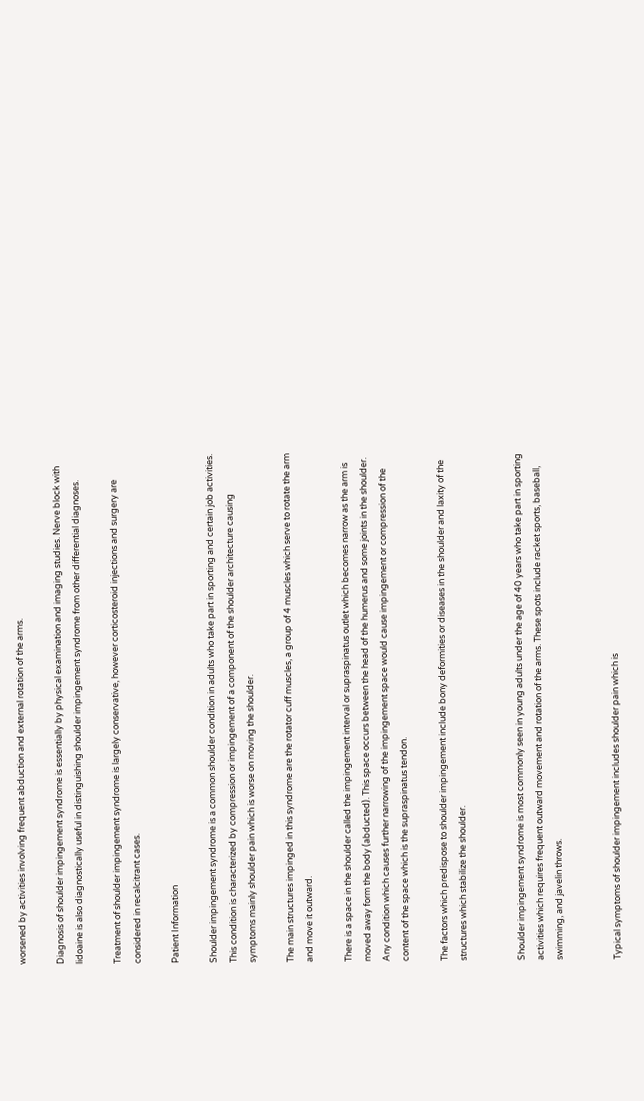worsened by activities involving frequent abduction and external rotation of the arms.

Diagnosis of shoulder impingement syndrome is essentially by physical examination and imaging studies. Nerve block with lidoaine is also diagnostically useful in distinguishing shoulder impingement syndrome from other differential diagnoses.

Treatment of shoulder impingement syndrome is largely conservative, however corticosteroid injections and surgery are considered in recalcitrant cases.

Patient Information

Shoulder impingement syndrome is a common shoulder condition in adults who take part in sporting and certain job activities. This condition is characterized by compression or impingement of a component of the shoulder architecture causing symptoms mainly shoulder pain which is worse on moving the shoulder.

The main structures impinged in this syndrome are the rotator cuff muscles, a group of 4 muscles which serve to rotate the arm and move it outward.

There is a space in the shoulder called the impingement interval or supraspinatus outlet which becomes narrow as the arm is moved away form the body (abducted). This space occurs between the head of the humerus and some joints in the shoulder. Any condition which causes further narrowing of the impingement space would cause impingement or compression of the content of the space which is the supraspinatus tendon.

The factors which predispose to shoulder impingement include bony deformities or diseases in the shoulder and laxity of the structures which stabilize the shoulder.


Shoulder impingement syndrome is most commonly seen in young adults under the age of 40 years who take part in sporting activities which requires frequent outward movement and rotation of the arms. These spots include racket sports, baseball, swimming, and javelin throws.


Typical symptoms of shoulder impingement includes shoulder pain which is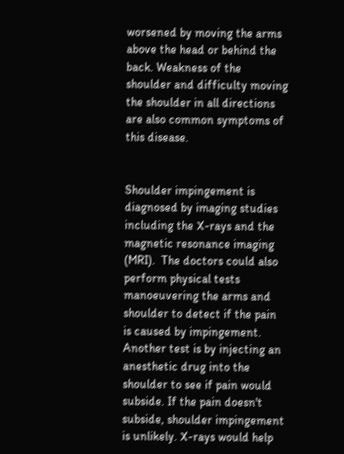worsened by moving the arms above the head or behind the back. Weakness of the shoulder and difficulty moving the shoulder in all directions are also common symptoms of this disease.


Shoulder impingement is diagnosed by imaging studies including the X-rays and the magnetic resonance imaging (MRI).  The doctors could also perform physical tests manoeuvering the arms and shoulder to detect if the pain is caused by impingement. Another test is by injecting an anesthetic drug into the shoulder to see if pain would subside. If the pain doesn't subside, shoulder impingement is unlikely. X-rays would help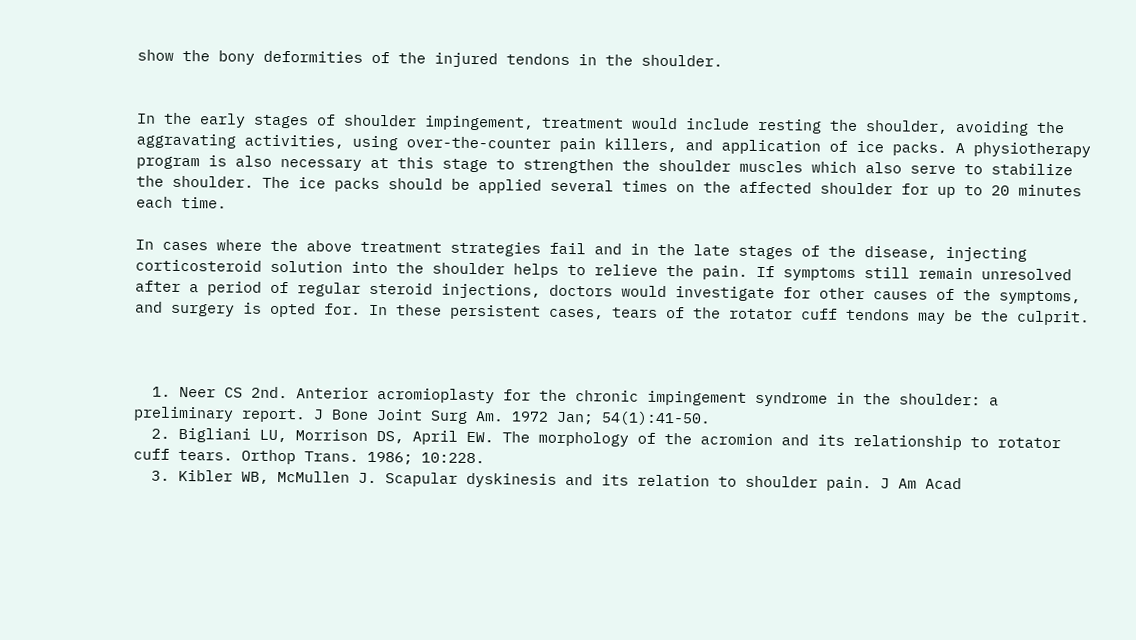show the bony deformities of the injured tendons in the shoulder.


In the early stages of shoulder impingement, treatment would include resting the shoulder, avoiding the aggravating activities, using over-the-counter pain killers, and application of ice packs. A physiotherapy program is also necessary at this stage to strengthen the shoulder muscles which also serve to stabilize the shoulder. The ice packs should be applied several times on the affected shoulder for up to 20 minutes each time.

In cases where the above treatment strategies fail and in the late stages of the disease, injecting corticosteroid solution into the shoulder helps to relieve the pain. If symptoms still remain unresolved after a period of regular steroid injections, doctors would investigate for other causes of the symptoms, and surgery is opted for. In these persistent cases, tears of the rotator cuff tendons may be the culprit.



  1. Neer CS 2nd. Anterior acromioplasty for the chronic impingement syndrome in the shoulder: a preliminary report. J Bone Joint Surg Am. 1972 Jan; 54(1):41-50.
  2. Bigliani LU, Morrison DS, April EW. The morphology of the acromion and its relationship to rotator cuff tears. Orthop Trans. 1986; 10:228.
  3. Kibler WB, McMullen J. Scapular dyskinesis and its relation to shoulder pain. J Am Acad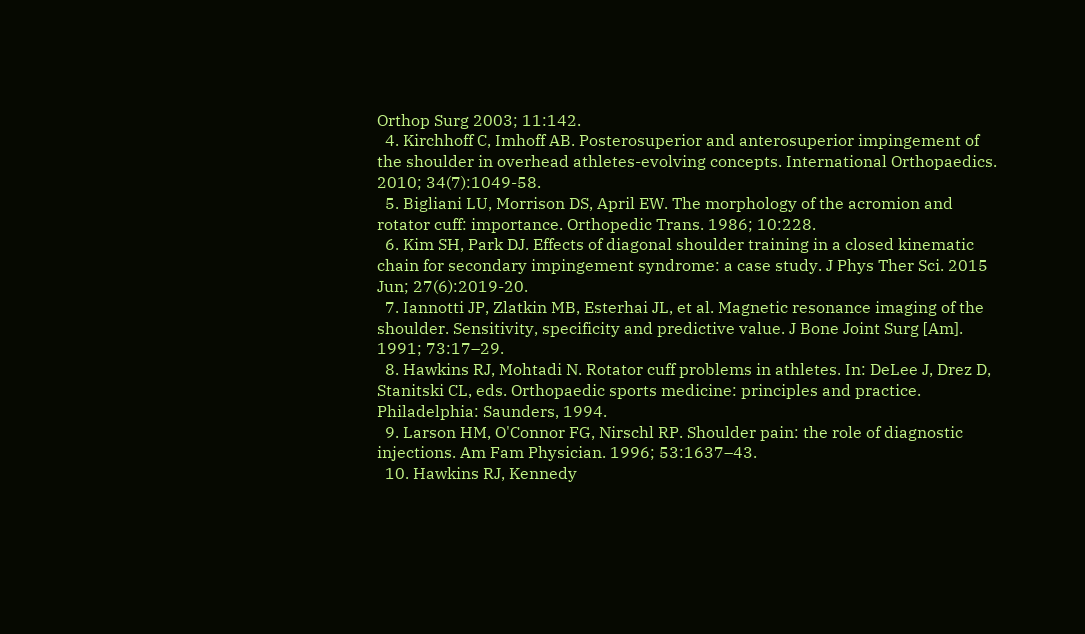Orthop Surg 2003; 11:142.
  4. Kirchhoff C, Imhoff AB. Posterosuperior and anterosuperior impingement of the shoulder in overhead athletes-evolving concepts. International Orthopaedics. 2010; 34(7):1049-58.
  5. Bigliani LU, Morrison DS, April EW. The morphology of the acromion and rotator cuff: importance. Orthopedic Trans. 1986; 10:228.
  6. Kim SH, Park DJ. Effects of diagonal shoulder training in a closed kinematic chain for secondary impingement syndrome: a case study. J Phys Ther Sci. 2015 Jun; 27(6):2019-20.
  7. Iannotti JP, Zlatkin MB, Esterhai JL, et al. Magnetic resonance imaging of the shoulder. Sensitivity, specificity and predictive value. J Bone Joint Surg [Am]. 1991; 73:17–29.
  8. Hawkins RJ, Mohtadi N. Rotator cuff problems in athletes. In: DeLee J, Drez D, Stanitski CL, eds. Orthopaedic sports medicine: principles and practice. Philadelphia: Saunders, 1994.
  9. Larson HM, O'Connor FG, Nirschl RP. Shoulder pain: the role of diagnostic injections. Am Fam Physician. 1996; 53:1637–43.
  10. Hawkins RJ, Kennedy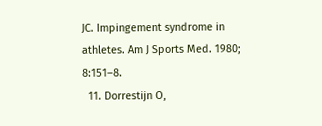JC. Impingement syndrome in athletes. Am J Sports Med. 1980; 8:151–8.
  11. Dorrestijn O,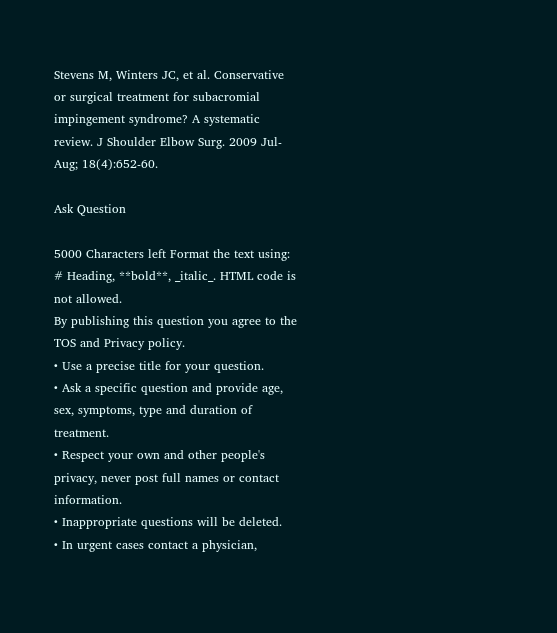Stevens M, Winters JC, et al. Conservative or surgical treatment for subacromial impingement syndrome? A systematic review. J Shoulder Elbow Surg. 2009 Jul-Aug; 18(4):652-60.

Ask Question

5000 Characters left Format the text using: # Heading, **bold**, _italic_. HTML code is not allowed.
By publishing this question you agree to the TOS and Privacy policy.
• Use a precise title for your question.
• Ask a specific question and provide age, sex, symptoms, type and duration of treatment.
• Respect your own and other people's privacy, never post full names or contact information.
• Inappropriate questions will be deleted.
• In urgent cases contact a physician,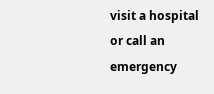visit a hospital or call an emergency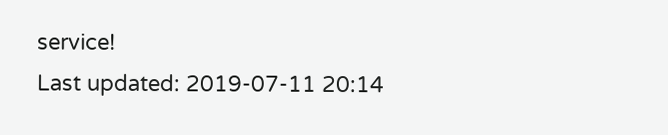service!
Last updated: 2019-07-11 20:14